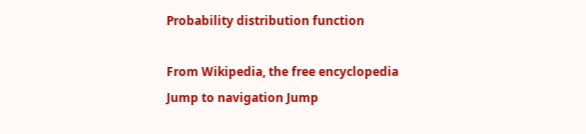Probability distribution function

From Wikipedia, the free encyclopedia
Jump to navigation Jump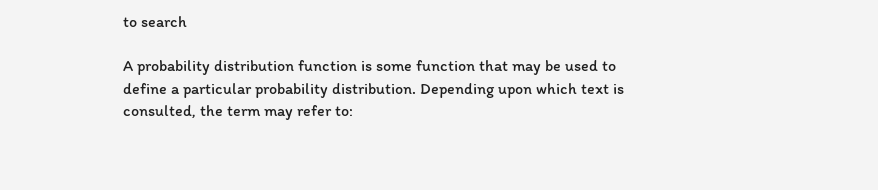to search

A probability distribution function is some function that may be used to define a particular probability distribution. Depending upon which text is consulted, the term may refer to: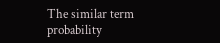The similar term probability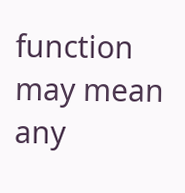function may mean any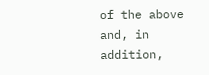of the above and, in addition,